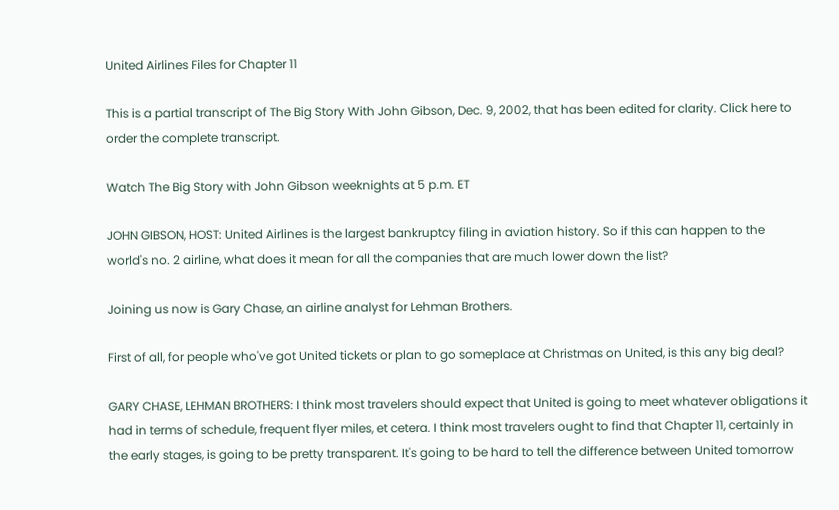United Airlines Files for Chapter 11

This is a partial transcript of The Big Story With John Gibson, Dec. 9, 2002, that has been edited for clarity. Click here to order the complete transcript.

Watch The Big Story with John Gibson weeknights at 5 p.m. ET

JOHN GIBSON, HOST: United Airlines is the largest bankruptcy filing in aviation history. So if this can happen to the world's no. 2 airline, what does it mean for all the companies that are much lower down the list?

Joining us now is Gary Chase, an airline analyst for Lehman Brothers.

First of all, for people who've got United tickets or plan to go someplace at Christmas on United, is this any big deal?

GARY CHASE, LEHMAN BROTHERS: I think most travelers should expect that United is going to meet whatever obligations it had in terms of schedule, frequent flyer miles, et cetera. I think most travelers ought to find that Chapter 11, certainly in the early stages, is going to be pretty transparent. It's going to be hard to tell the difference between United tomorrow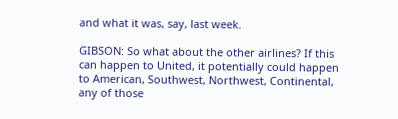and what it was, say, last week.

GIBSON: So what about the other airlines? If this can happen to United, it potentially could happen to American, Southwest, Northwest, Continental, any of those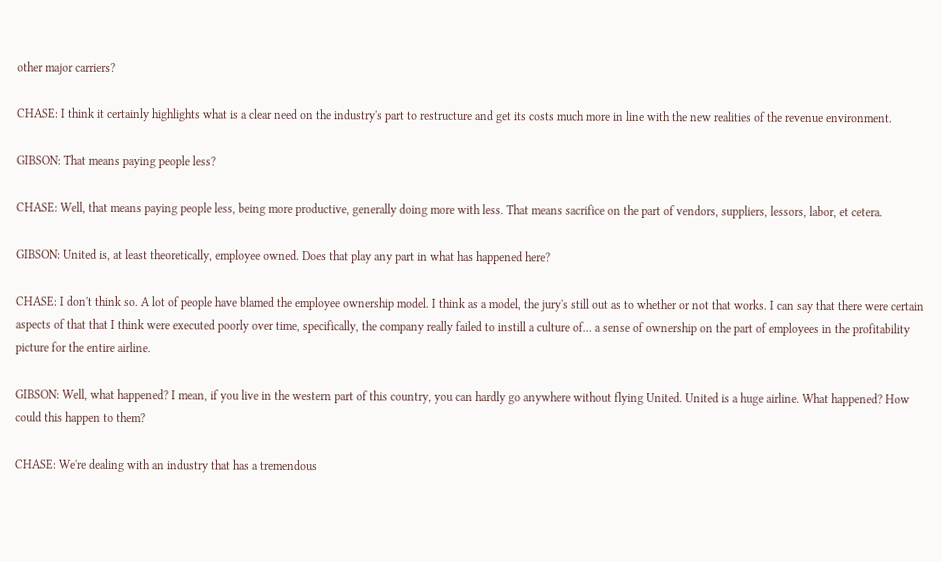other major carriers?

CHASE: I think it certainly highlights what is a clear need on the industry's part to restructure and get its costs much more in line with the new realities of the revenue environment.

GIBSON: That means paying people less?

CHASE: Well, that means paying people less, being more productive, generally doing more with less. That means sacrifice on the part of vendors, suppliers, lessors, labor, et cetera.

GIBSON: United is, at least theoretically, employee owned. Does that play any part in what has happened here?

CHASE: I don't think so. A lot of people have blamed the employee ownership model. I think as a model, the jury's still out as to whether or not that works. I can say that there were certain aspects of that that I think were executed poorly over time, specifically, the company really failed to instill a culture of… a sense of ownership on the part of employees in the profitability picture for the entire airline.

GIBSON: Well, what happened? I mean, if you live in the western part of this country, you can hardly go anywhere without flying United. United is a huge airline. What happened? How could this happen to them?

CHASE: We're dealing with an industry that has a tremendous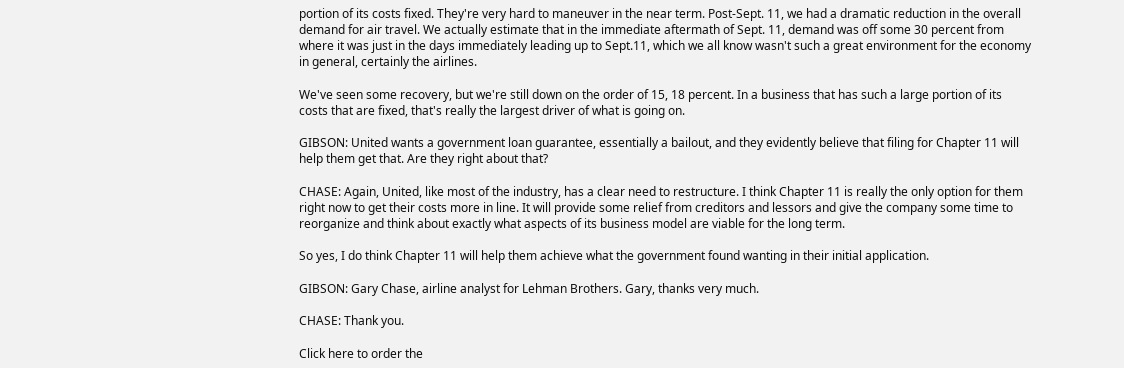portion of its costs fixed. They're very hard to maneuver in the near term. Post-Sept. 11, we had a dramatic reduction in the overall demand for air travel. We actually estimate that in the immediate aftermath of Sept. 11, demand was off some 30 percent from where it was just in the days immediately leading up to Sept.11, which we all know wasn't such a great environment for the economy in general, certainly the airlines.

We've seen some recovery, but we're still down on the order of 15, 18 percent. In a business that has such a large portion of its costs that are fixed, that's really the largest driver of what is going on.

GIBSON: United wants a government loan guarantee, essentially a bailout, and they evidently believe that filing for Chapter 11 will help them get that. Are they right about that?

CHASE: Again, United, like most of the industry, has a clear need to restructure. I think Chapter 11 is really the only option for them right now to get their costs more in line. It will provide some relief from creditors and lessors and give the company some time to reorganize and think about exactly what aspects of its business model are viable for the long term.

So yes, I do think Chapter 11 will help them achieve what the government found wanting in their initial application.

GIBSON: Gary Chase, airline analyst for Lehman Brothers. Gary, thanks very much.

CHASE: Thank you.

Click here to order the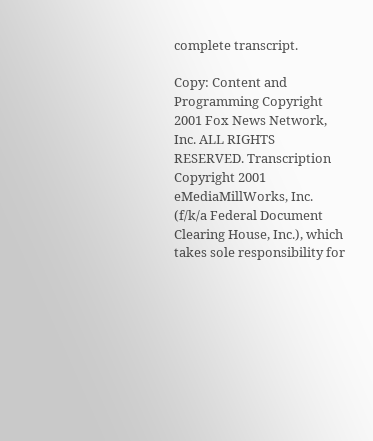complete transcript.

Copy: Content and Programming Copyright 2001 Fox News Network, Inc. ALL RIGHTS RESERVED. Transcription Copyright 2001 eMediaMillWorks, Inc. (f/k/a Federal Document Clearing House, Inc.), which takes sole responsibility for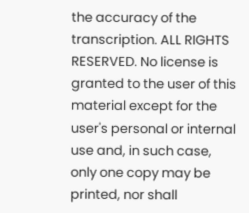the accuracy of the transcription. ALL RIGHTS RESERVED. No license is granted to the user of this material except for the user's personal or internal use and, in such case, only one copy may be printed, nor shall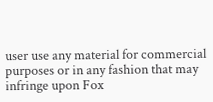user use any material for commercial purposes or in any fashion that may infringe upon Fox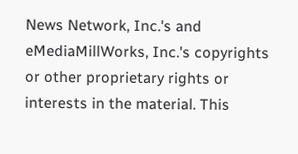News Network, Inc.'s and eMediaMillWorks, Inc.'s copyrights or other proprietary rights or interests in the material. This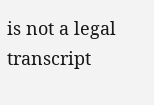is not a legal transcript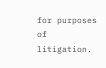for purposes of litigation.